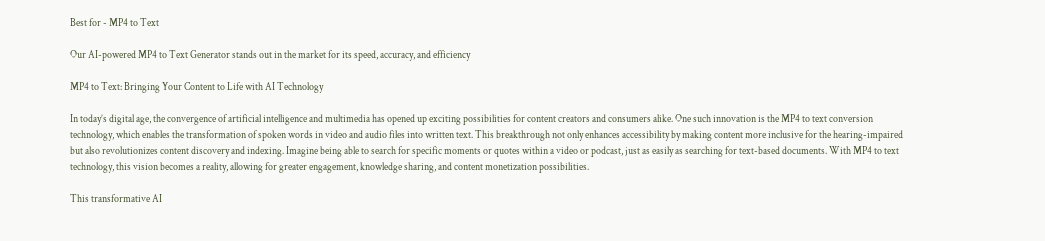Best for - MP4 to Text

Our AI-powered MP4 to Text Generator stands out in the market for its speed, accuracy, and efficiency

MP4 to Text: Bringing Your Content to Life with AI Technology

In today’s digital age, the convergence of artificial intelligence and multimedia has opened up exciting possibilities for content creators and consumers alike. One such innovation is the MP4 to text conversion technology, which enables the transformation of spoken words in video and audio files into written text. This breakthrough not only enhances accessibility by making content more inclusive for the hearing-impaired but also revolutionizes content discovery and indexing. Imagine being able to search for specific moments or quotes within a video or podcast, just as easily as searching for text-based documents. With MP4 to text technology, this vision becomes a reality, allowing for greater engagement, knowledge sharing, and content monetization possibilities.

This transformative AI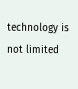technology is not limited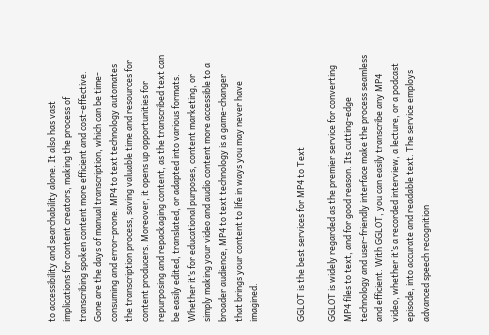to accessibility and searchability alone. It also has vast implications for content creators, making the process of transcribing spoken content more efficient and cost-effective. Gone are the days of manual transcription, which can be time-consuming and error-prone. MP4 to text technology automates the transcription process, saving valuable time and resources for content producers. Moreover, it opens up opportunities for repurposing and repackaging content, as the transcribed text can be easily edited, translated, or adapted into various formats. Whether it’s for educational purposes, content marketing, or simply making your video and audio content more accessible to a broader audience, MP4 to text technology is a game-changer that brings your content to life in ways you may never have imagined.


GGLOT is the best services for MP4 to Text

GGLOT is widely regarded as the premier service for converting MP4 files to text, and for good reason. Its cutting-edge technology and user-friendly interface make the process seamless and efficient. With GGLOT, you can easily transcribe any MP4 video, whether it’s a recorded interview, a lecture, or a podcast episode, into accurate and readable text. The service employs advanced speech recognition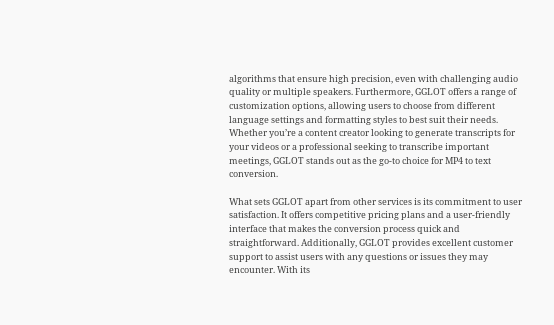algorithms that ensure high precision, even with challenging audio quality or multiple speakers. Furthermore, GGLOT offers a range of customization options, allowing users to choose from different language settings and formatting styles to best suit their needs. Whether you’re a content creator looking to generate transcripts for your videos or a professional seeking to transcribe important meetings, GGLOT stands out as the go-to choice for MP4 to text conversion.

What sets GGLOT apart from other services is its commitment to user satisfaction. It offers competitive pricing plans and a user-friendly interface that makes the conversion process quick and straightforward. Additionally, GGLOT provides excellent customer support to assist users with any questions or issues they may encounter. With its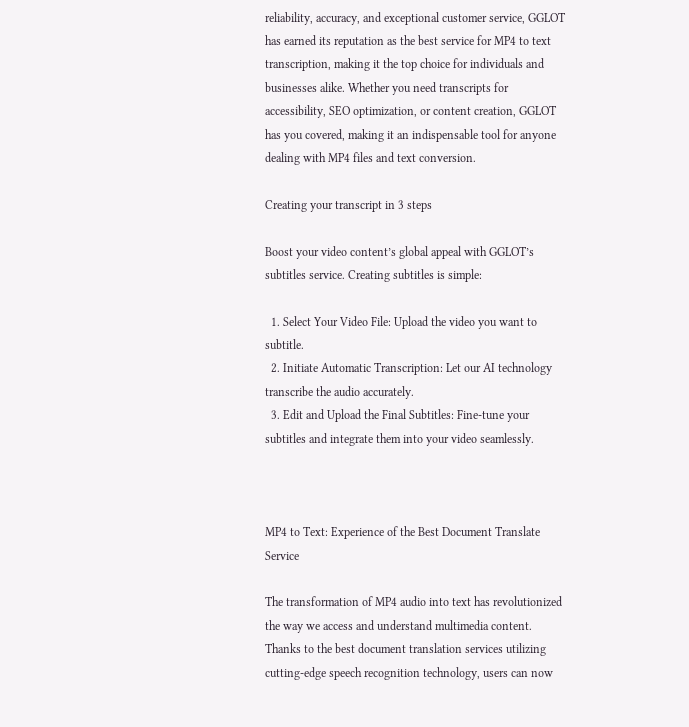reliability, accuracy, and exceptional customer service, GGLOT has earned its reputation as the best service for MP4 to text transcription, making it the top choice for individuals and businesses alike. Whether you need transcripts for accessibility, SEO optimization, or content creation, GGLOT has you covered, making it an indispensable tool for anyone dealing with MP4 files and text conversion.

Creating your transcript in 3 steps

Boost your video content’s global appeal with GGLOT’s subtitles service. Creating subtitles is simple:

  1. Select Your Video File: Upload the video you want to subtitle.
  2. Initiate Automatic Transcription: Let our AI technology transcribe the audio accurately.
  3. Edit and Upload the Final Subtitles: Fine-tune your subtitles and integrate them into your video seamlessly.



MP4 to Text: Experience of the Best Document Translate Service

The transformation of MP4 audio into text has revolutionized the way we access and understand multimedia content. Thanks to the best document translation services utilizing cutting-edge speech recognition technology, users can now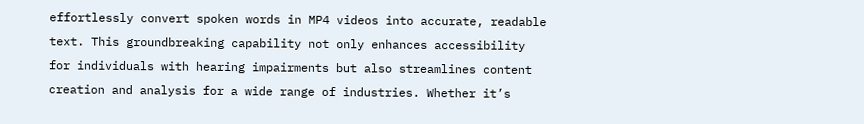effortlessly convert spoken words in MP4 videos into accurate, readable text. This groundbreaking capability not only enhances accessibility for individuals with hearing impairments but also streamlines content creation and analysis for a wide range of industries. Whether it’s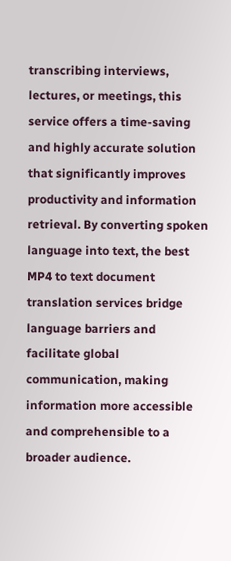transcribing interviews, lectures, or meetings, this service offers a time-saving and highly accurate solution that significantly improves productivity and information retrieval. By converting spoken language into text, the best MP4 to text document translation services bridge language barriers and facilitate global communication, making information more accessible and comprehensible to a broader audience.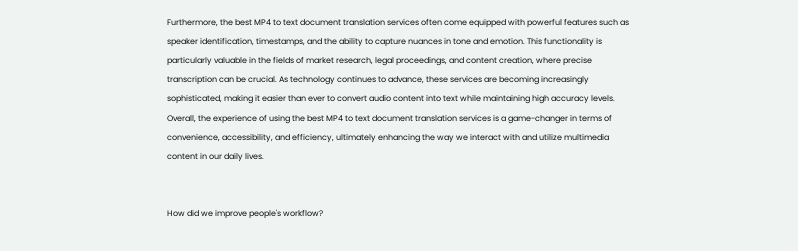Furthermore, the best MP4 to text document translation services often come equipped with powerful features such as speaker identification, timestamps, and the ability to capture nuances in tone and emotion. This functionality is particularly valuable in the fields of market research, legal proceedings, and content creation, where precise transcription can be crucial. As technology continues to advance, these services are becoming increasingly sophisticated, making it easier than ever to convert audio content into text while maintaining high accuracy levels. Overall, the experience of using the best MP4 to text document translation services is a game-changer in terms of convenience, accessibility, and efficiency, ultimately enhancing the way we interact with and utilize multimedia content in our daily lives.


How did we improve people's workflow?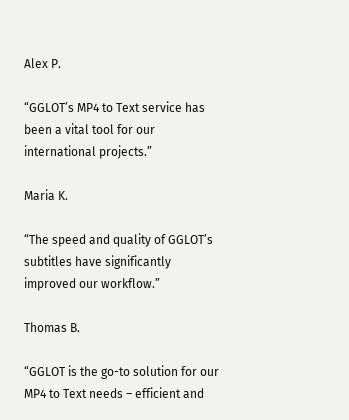Alex P.

“GGLOT’s MP4 to Text service has been a vital tool for our international projects.”

Maria K.

“The speed and quality of GGLOT’s subtitles have significantly improved our workflow.”

Thomas B.

“GGLOT is the go-to solution for our MP4 to Text needs – efficient and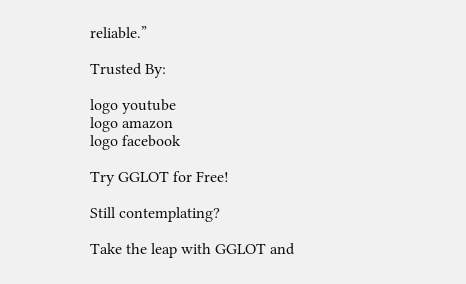reliable.”

Trusted By:

logo youtube
logo amazon
logo facebook

Try GGLOT for Free!

Still contemplating?

Take the leap with GGLOT and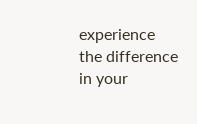experience the difference in your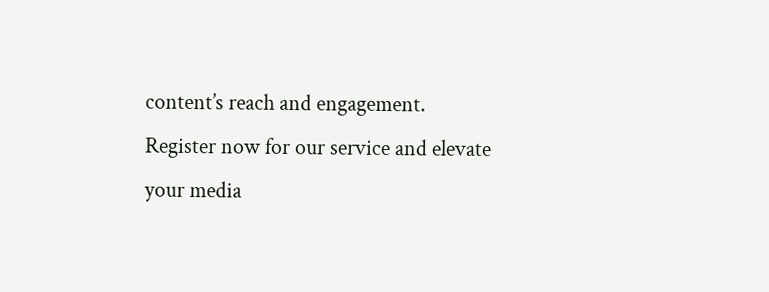content’s reach and engagement. Register now for our service and elevate your media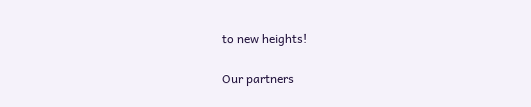to new heights!

Our partners